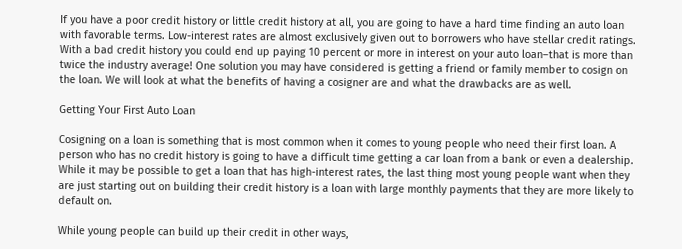If you have a poor credit history or little credit history at all, you are going to have a hard time finding an auto loan with favorable terms. Low-interest rates are almost exclusively given out to borrowers who have stellar credit ratings. With a bad credit history you could end up paying 10 percent or more in interest on your auto loan–that is more than twice the industry average! One solution you may have considered is getting a friend or family member to cosign on the loan. We will look at what the benefits of having a cosigner are and what the drawbacks are as well.

Getting Your First Auto Loan

Cosigning on a loan is something that is most common when it comes to young people who need their first loan. A person who has no credit history is going to have a difficult time getting a car loan from a bank or even a dealership. While it may be possible to get a loan that has high-interest rates, the last thing most young people want when they are just starting out on building their credit history is a loan with large monthly payments that they are more likely to default on.

While young people can build up their credit in other ways,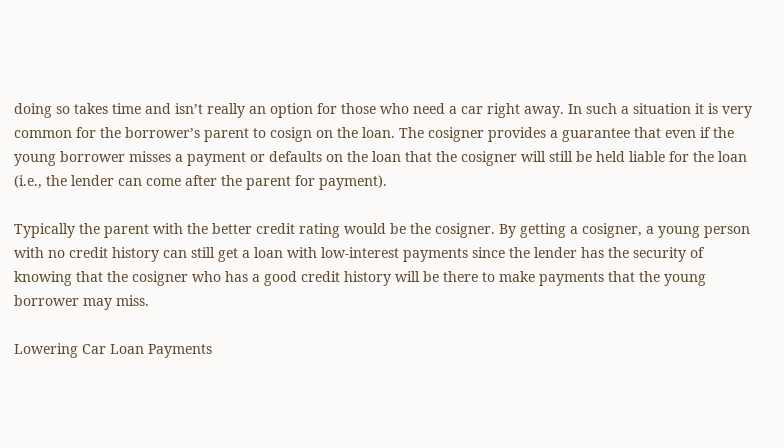doing so takes time and isn’t really an option for those who need a car right away. In such a situation it is very common for the borrower’s parent to cosign on the loan. The cosigner provides a guarantee that even if the young borrower misses a payment or defaults on the loan that the cosigner will still be held liable for the loan (i.e., the lender can come after the parent for payment).

Typically the parent with the better credit rating would be the cosigner. By getting a cosigner, a young person with no credit history can still get a loan with low-interest payments since the lender has the security of knowing that the cosigner who has a good credit history will be there to make payments that the young borrower may miss.

Lowering Car Loan Payments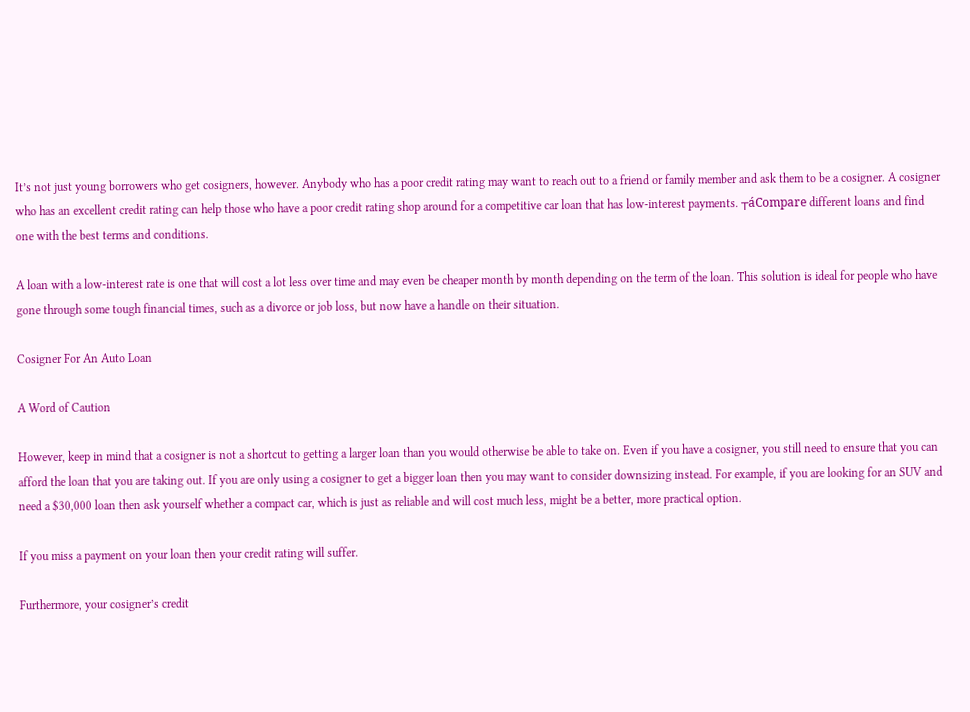It’s not just young borrowers who get cosigners, however. Anybody who has a poor credit rating may want to reach out to a friend or family member and ask them to be a cosigner. A cosigner who has an excellent credit rating can help those who have a poor credit rating shop around for a competitive car loan that has low-interest payments. ┬áCompare different loans and find one with the best terms and conditions.

A loan with a low-interest rate is one that will cost a lot less over time and may even be cheaper month by month depending on the term of the loan. This solution is ideal for people who have gone through some tough financial times, such as a divorce or job loss, but now have a handle on their situation.

Cosigner For An Auto Loan

A Word of Caution

However, keep in mind that a cosigner is not a shortcut to getting a larger loan than you would otherwise be able to take on. Even if you have a cosigner, you still need to ensure that you can afford the loan that you are taking out. If you are only using a cosigner to get a bigger loan then you may want to consider downsizing instead. For example, if you are looking for an SUV and need a $30,000 loan then ask yourself whether a compact car, which is just as reliable and will cost much less, might be a better, more practical option.

If you miss a payment on your loan then your credit rating will suffer.

Furthermore, your cosigner’s credit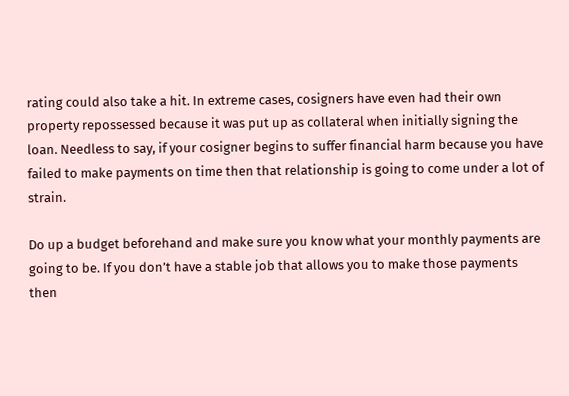rating could also take a hit. In extreme cases, cosigners have even had their own property repossessed because it was put up as collateral when initially signing the loan. Needless to say, if your cosigner begins to suffer financial harm because you have failed to make payments on time then that relationship is going to come under a lot of strain.

Do up a budget beforehand and make sure you know what your monthly payments are going to be. If you don’t have a stable job that allows you to make those payments then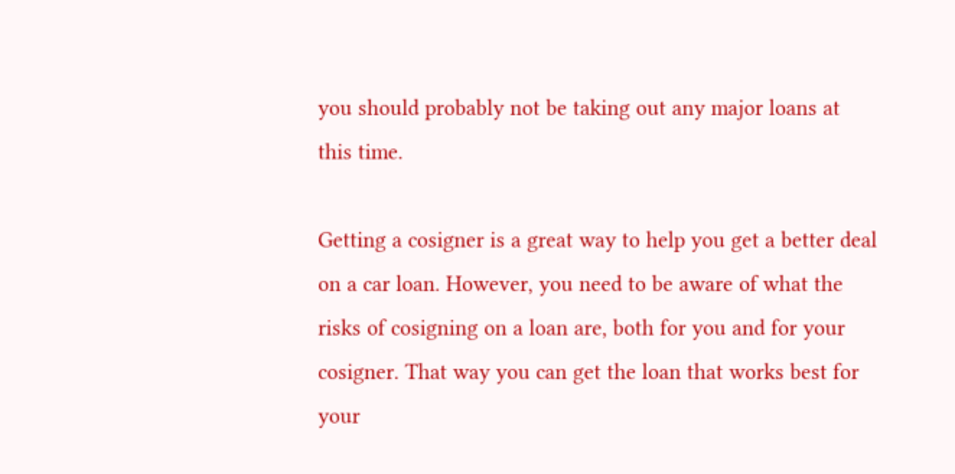you should probably not be taking out any major loans at this time.

Getting a cosigner is a great way to help you get a better deal on a car loan. However, you need to be aware of what the risks of cosigning on a loan are, both for you and for your cosigner. That way you can get the loan that works best for your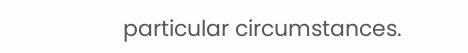particular circumstances.